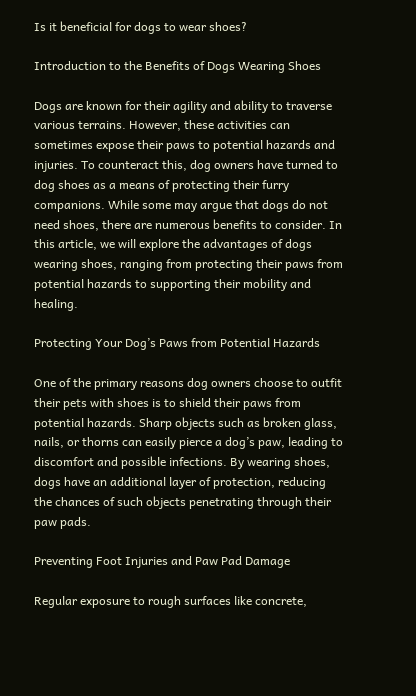Is it beneficial for dogs to wear shoes?

Introduction to the Benefits of Dogs Wearing Shoes

Dogs are known for their agility and ability to traverse various terrains. However, these activities can sometimes expose their paws to potential hazards and injuries. To counteract this, dog owners have turned to dog shoes as a means of protecting their furry companions. While some may argue that dogs do not need shoes, there are numerous benefits to consider. In this article, we will explore the advantages of dogs wearing shoes, ranging from protecting their paws from potential hazards to supporting their mobility and healing.

Protecting Your Dog’s Paws from Potential Hazards

One of the primary reasons dog owners choose to outfit their pets with shoes is to shield their paws from potential hazards. Sharp objects such as broken glass, nails, or thorns can easily pierce a dog’s paw, leading to discomfort and possible infections. By wearing shoes, dogs have an additional layer of protection, reducing the chances of such objects penetrating through their paw pads.

Preventing Foot Injuries and Paw Pad Damage

Regular exposure to rough surfaces like concrete,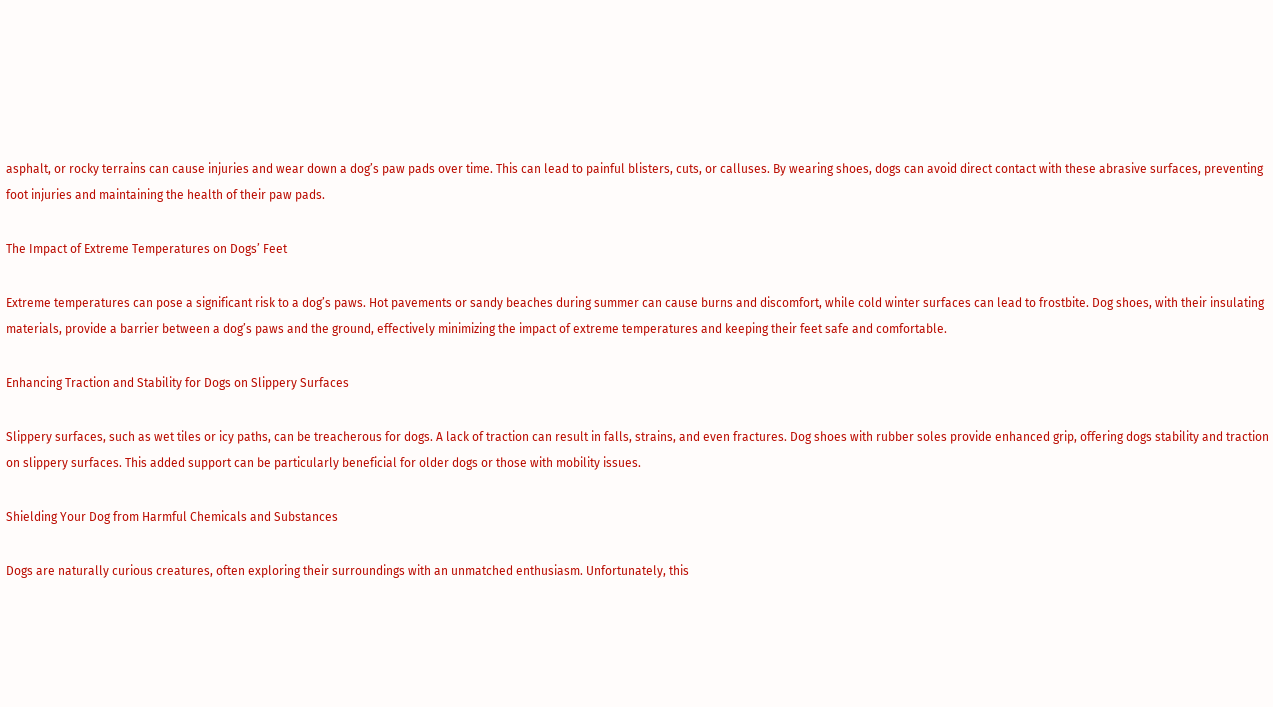asphalt, or rocky terrains can cause injuries and wear down a dog’s paw pads over time. This can lead to painful blisters, cuts, or calluses. By wearing shoes, dogs can avoid direct contact with these abrasive surfaces, preventing foot injuries and maintaining the health of their paw pads.

The Impact of Extreme Temperatures on Dogs’ Feet

Extreme temperatures can pose a significant risk to a dog’s paws. Hot pavements or sandy beaches during summer can cause burns and discomfort, while cold winter surfaces can lead to frostbite. Dog shoes, with their insulating materials, provide a barrier between a dog’s paws and the ground, effectively minimizing the impact of extreme temperatures and keeping their feet safe and comfortable.

Enhancing Traction and Stability for Dogs on Slippery Surfaces

Slippery surfaces, such as wet tiles or icy paths, can be treacherous for dogs. A lack of traction can result in falls, strains, and even fractures. Dog shoes with rubber soles provide enhanced grip, offering dogs stability and traction on slippery surfaces. This added support can be particularly beneficial for older dogs or those with mobility issues.

Shielding Your Dog from Harmful Chemicals and Substances

Dogs are naturally curious creatures, often exploring their surroundings with an unmatched enthusiasm. Unfortunately, this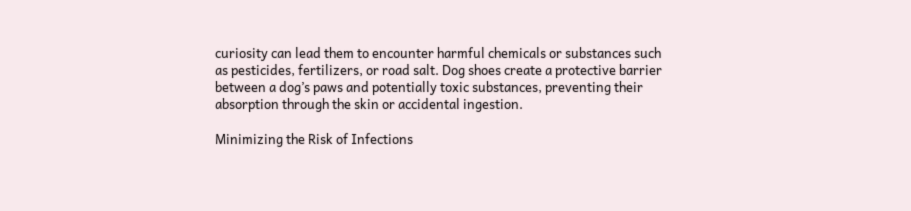curiosity can lead them to encounter harmful chemicals or substances such as pesticides, fertilizers, or road salt. Dog shoes create a protective barrier between a dog’s paws and potentially toxic substances, preventing their absorption through the skin or accidental ingestion.

Minimizing the Risk of Infections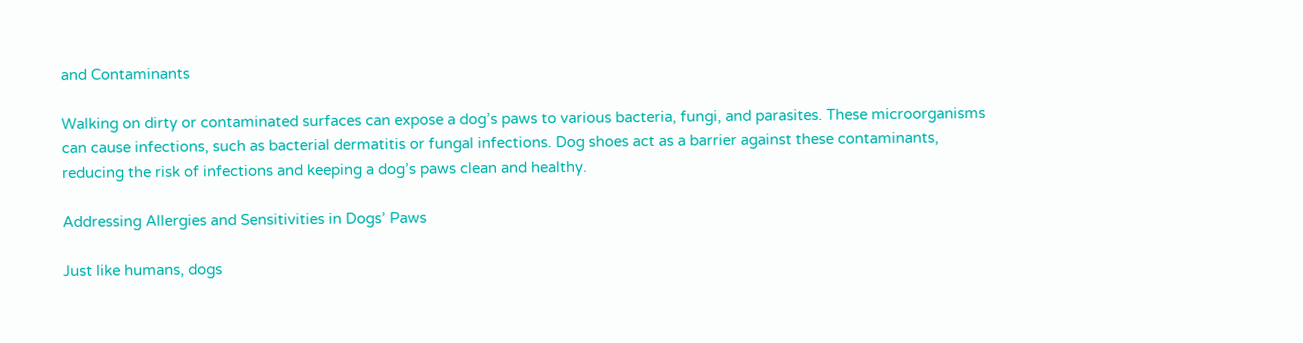and Contaminants

Walking on dirty or contaminated surfaces can expose a dog’s paws to various bacteria, fungi, and parasites. These microorganisms can cause infections, such as bacterial dermatitis or fungal infections. Dog shoes act as a barrier against these contaminants, reducing the risk of infections and keeping a dog’s paws clean and healthy.

Addressing Allergies and Sensitivities in Dogs’ Paws

Just like humans, dogs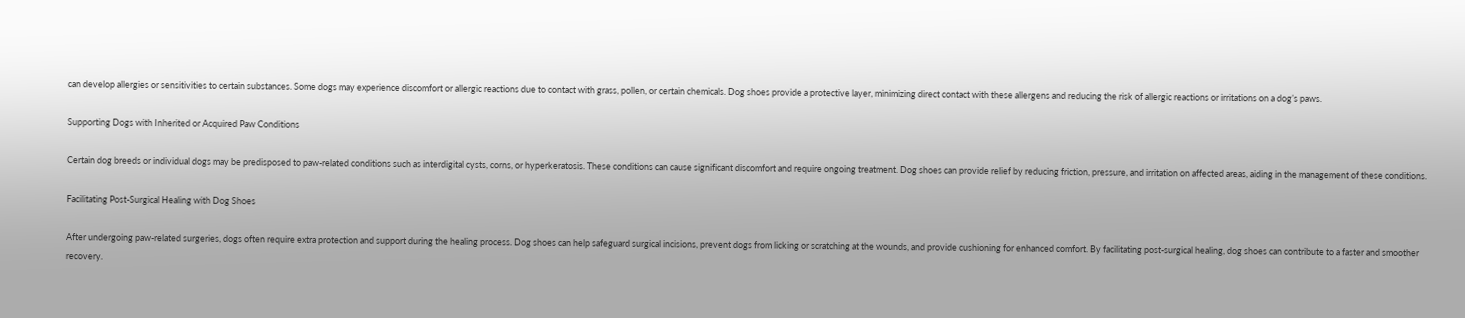can develop allergies or sensitivities to certain substances. Some dogs may experience discomfort or allergic reactions due to contact with grass, pollen, or certain chemicals. Dog shoes provide a protective layer, minimizing direct contact with these allergens and reducing the risk of allergic reactions or irritations on a dog’s paws.

Supporting Dogs with Inherited or Acquired Paw Conditions

Certain dog breeds or individual dogs may be predisposed to paw-related conditions such as interdigital cysts, corns, or hyperkeratosis. These conditions can cause significant discomfort and require ongoing treatment. Dog shoes can provide relief by reducing friction, pressure, and irritation on affected areas, aiding in the management of these conditions.

Facilitating Post-Surgical Healing with Dog Shoes

After undergoing paw-related surgeries, dogs often require extra protection and support during the healing process. Dog shoes can help safeguard surgical incisions, prevent dogs from licking or scratching at the wounds, and provide cushioning for enhanced comfort. By facilitating post-surgical healing, dog shoes can contribute to a faster and smoother recovery.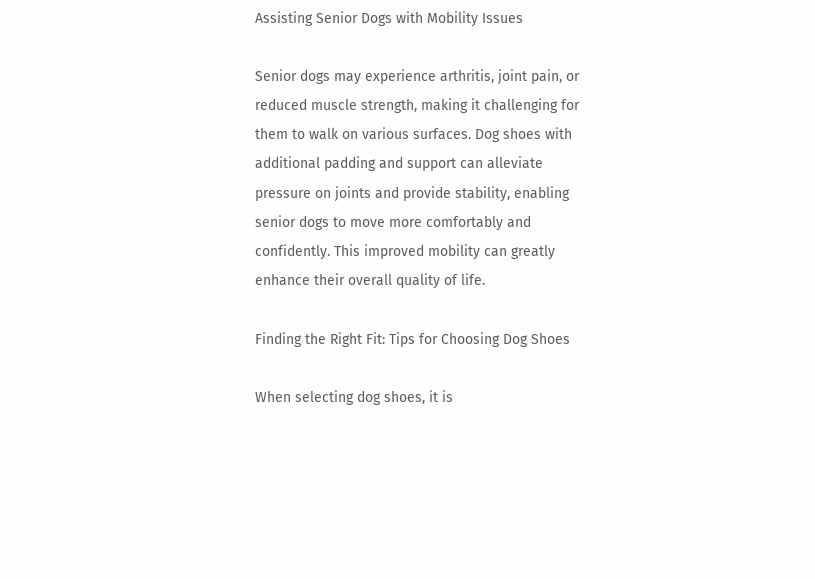Assisting Senior Dogs with Mobility Issues

Senior dogs may experience arthritis, joint pain, or reduced muscle strength, making it challenging for them to walk on various surfaces. Dog shoes with additional padding and support can alleviate pressure on joints and provide stability, enabling senior dogs to move more comfortably and confidently. This improved mobility can greatly enhance their overall quality of life.

Finding the Right Fit: Tips for Choosing Dog Shoes

When selecting dog shoes, it is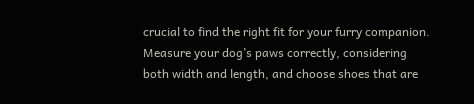crucial to find the right fit for your furry companion. Measure your dog’s paws correctly, considering both width and length, and choose shoes that are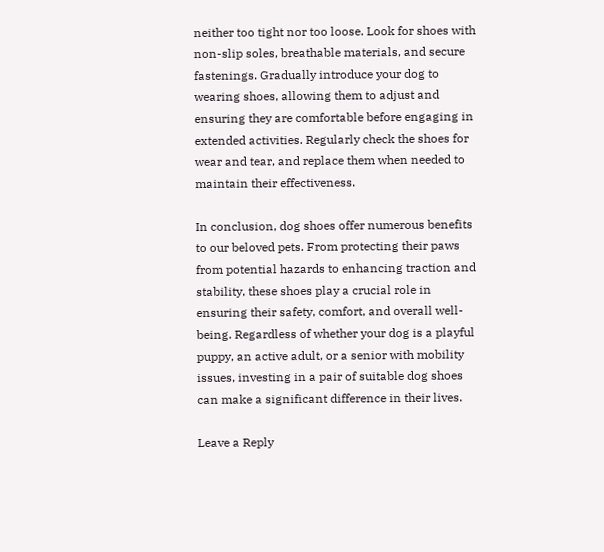neither too tight nor too loose. Look for shoes with non-slip soles, breathable materials, and secure fastenings. Gradually introduce your dog to wearing shoes, allowing them to adjust and ensuring they are comfortable before engaging in extended activities. Regularly check the shoes for wear and tear, and replace them when needed to maintain their effectiveness.

In conclusion, dog shoes offer numerous benefits to our beloved pets. From protecting their paws from potential hazards to enhancing traction and stability, these shoes play a crucial role in ensuring their safety, comfort, and overall well-being. Regardless of whether your dog is a playful puppy, an active adult, or a senior with mobility issues, investing in a pair of suitable dog shoes can make a significant difference in their lives.

Leave a Reply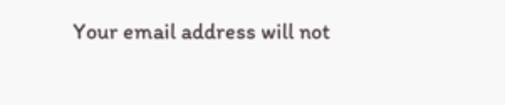Your email address will not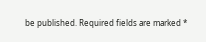be published. Required fields are marked *